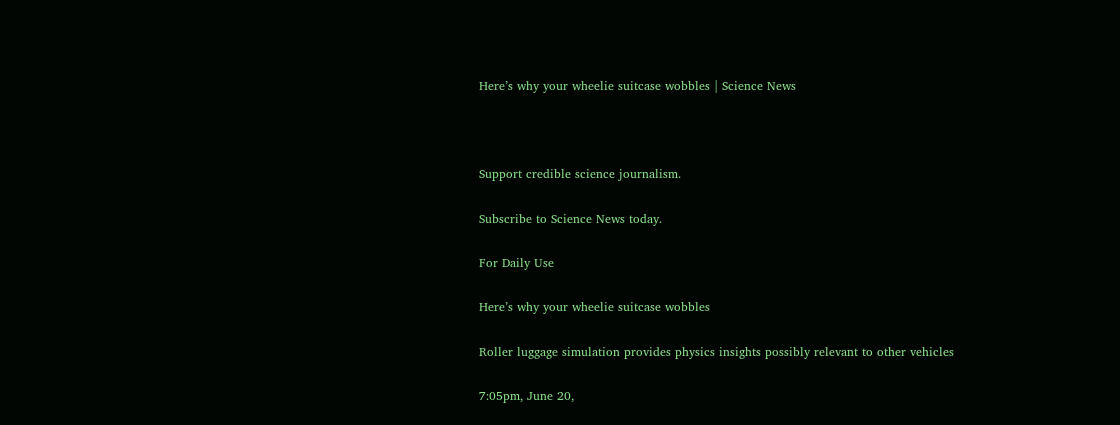Here’s why your wheelie suitcase wobbles | Science News



Support credible science journalism.

Subscribe to Science News today.

For Daily Use

Here’s why your wheelie suitcase wobbles

Roller luggage simulation provides physics insights possibly relevant to other vehicles

7:05pm, June 20,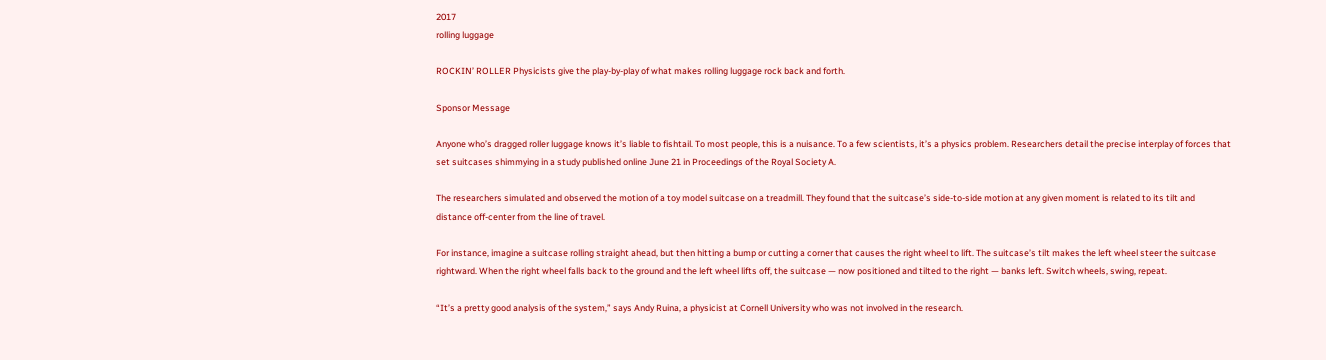2017
rolling luggage

ROCKIN’ ROLLER Physicists give the play-by-play of what makes rolling luggage rock back and forth.

Sponsor Message

Anyone who’s dragged roller luggage knows it’s liable to fishtail. To most people, this is a nuisance. To a few scientists, it’s a physics problem. Researchers detail the precise interplay of forces that set suitcases shimmying in a study published online June 21 in Proceedings of the Royal Society A.

The researchers simulated and observed the motion of a toy model suitcase on a treadmill. They found that the suitcase’s side-to-side motion at any given moment is related to its tilt and distance off-center from the line of travel.

For instance, imagine a suitcase rolling straight ahead, but then hitting a bump or cutting a corner that causes the right wheel to lift. The suitcase’s tilt makes the left wheel steer the suitcase rightward. When the right wheel falls back to the ground and the left wheel lifts off, the suitcase — now positioned and tilted to the right — banks left. Switch wheels, swing, repeat.

“It’s a pretty good analysis of the system,” says Andy Ruina, a physicist at Cornell University who was not involved in the research.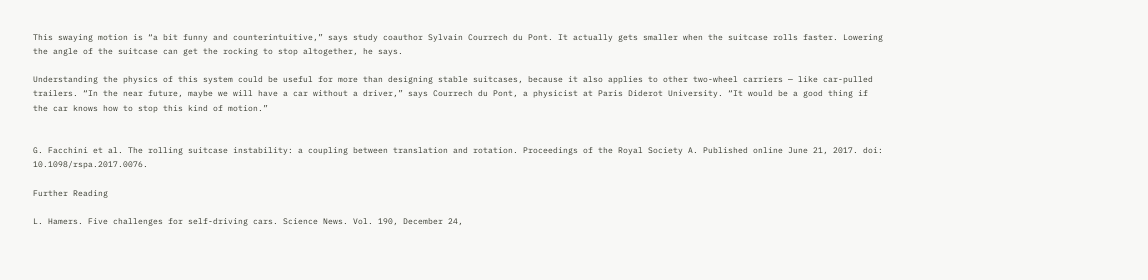This swaying motion is “a bit funny and counterintuitive,” says study coauthor Sylvain Courrech du Pont. It actually gets smaller when the suitcase rolls faster. Lowering the angle of the suitcase can get the rocking to stop altogether, he says.

Understanding the physics of this system could be useful for more than designing stable suitcases, because it also applies to other two-wheel carriers — like car-pulled trailers. “In the near future, maybe we will have a car without a driver,” says Courrech du Pont, a physicist at Paris Diderot University. “It would be a good thing if the car knows how to stop this kind of motion.”


G. Facchini et al. The rolling suitcase instability: a coupling between translation and rotation. Proceedings of the Royal Society A. Published online June 21, 2017. doi: 10.1098/rspa.2017.0076.

Further Reading

L. Hamers. Five challenges for self-driving cars. Science News. Vol. 190, December 24,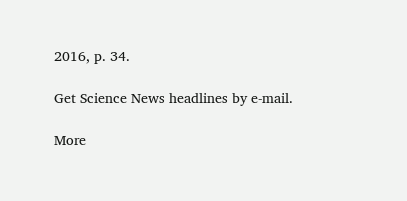2016, p. 34.

Get Science News headlines by e-mail.

More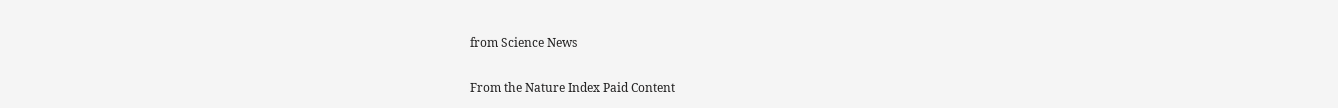from Science News

From the Nature Index Paid Content